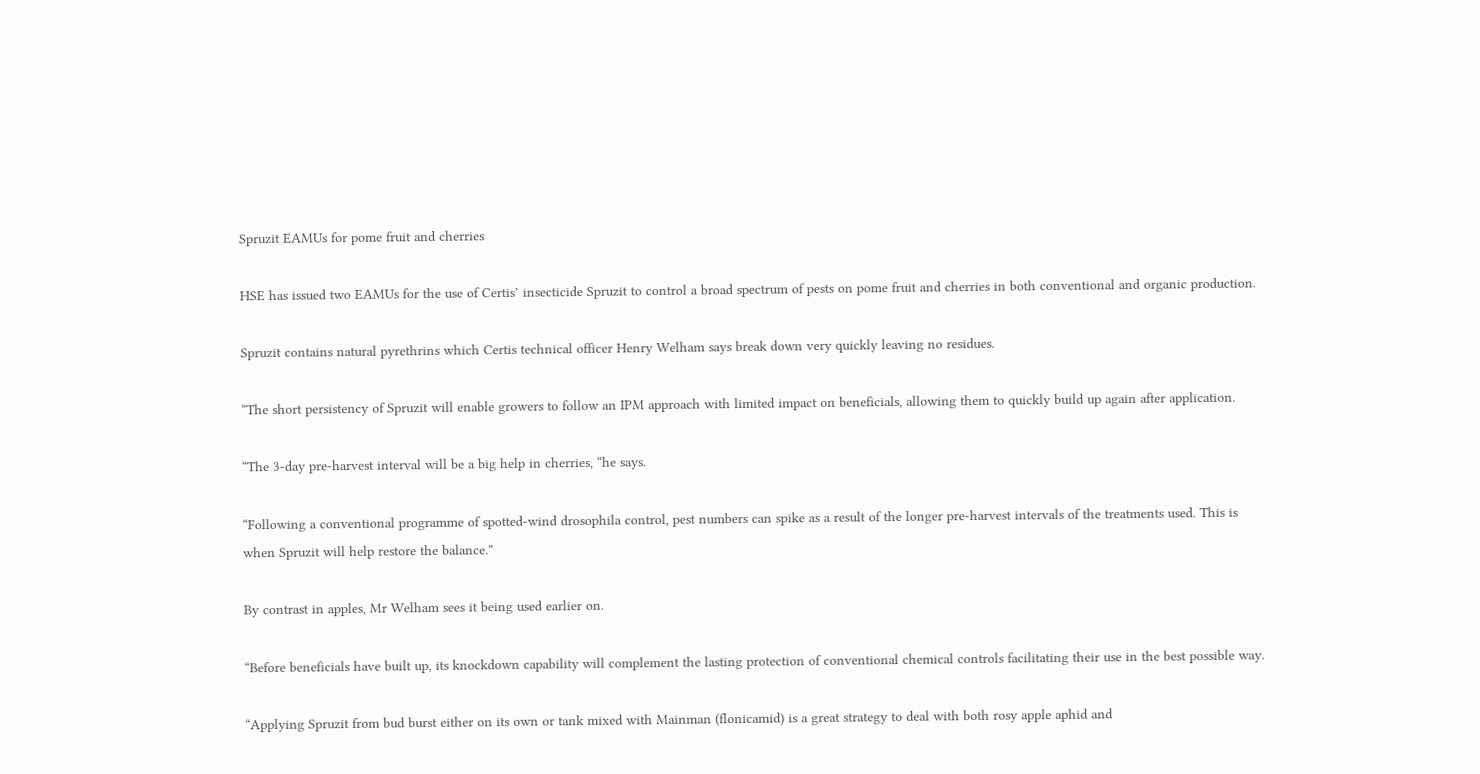Spruzit EAMUs for pome fruit and cherries

HSE has issued two EAMUs for the use of Certis’ insecticide Spruzit to control a broad spectrum of pests on pome fruit and cherries in both conventional and organic production.

Spruzit contains natural pyrethrins which Certis technical officer Henry Welham says break down very quickly leaving no residues.

“The short persistency of Spruzit will enable growers to follow an IPM approach with limited impact on beneficials, allowing them to quickly build up again after application.

“The 3-day pre-harvest interval will be a big help in cherries, “he says.

“Following a conventional programme of spotted-wind drosophila control, pest numbers can spike as a result of the longer pre-harvest intervals of the treatments used. This is when Spruzit will help restore the balance.”

By contrast in apples, Mr Welham sees it being used earlier on.

“Before beneficials have built up, its knockdown capability will complement the lasting protection of conventional chemical controls facilitating their use in the best possible way.

“Applying Spruzit from bud burst either on its own or tank mixed with Mainman (flonicamid) is a great strategy to deal with both rosy apple aphid and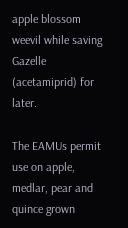apple blossom weevil while saving Gazelle (acetamiprid) for later.

The EAMUs permit use on apple, medlar, pear and quince grown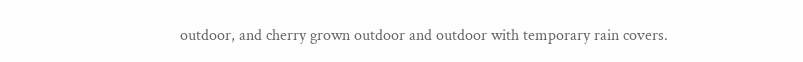outdoor, and cherry grown outdoor and outdoor with temporary rain covers.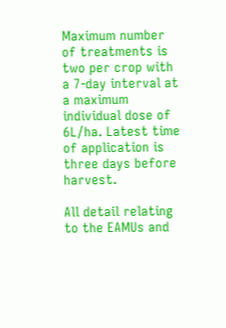Maximum number of treatments is two per crop with a 7-day interval at a maximum individual dose of 6L/ha. Latest time of application is three days before harvest.

All detail relating to the EAMUs and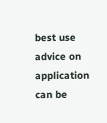best use advice on application can be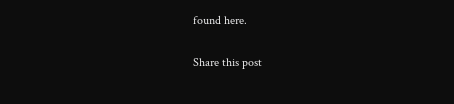found here.

Share this post